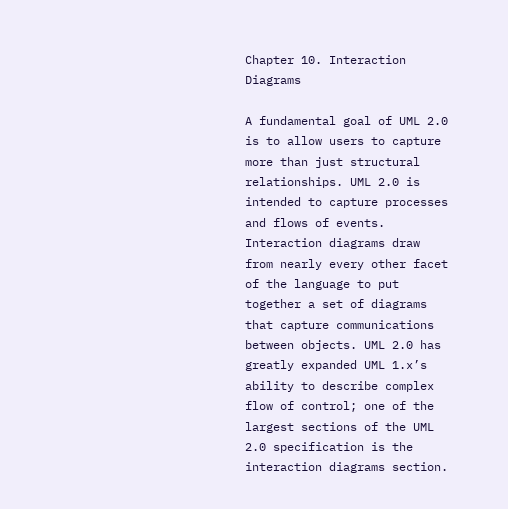Chapter 10. Interaction Diagrams

A fundamental goal of UML 2.0 is to allow users to capture more than just structural relationships. UML 2.0 is intended to capture processes and flows of events. Interaction diagrams draw from nearly every other facet of the language to put together a set of diagrams that capture communications between objects. UML 2.0 has greatly expanded UML 1.x’s ability to describe complex flow of control; one of the largest sections of the UML 2.0 specification is the interaction diagrams section.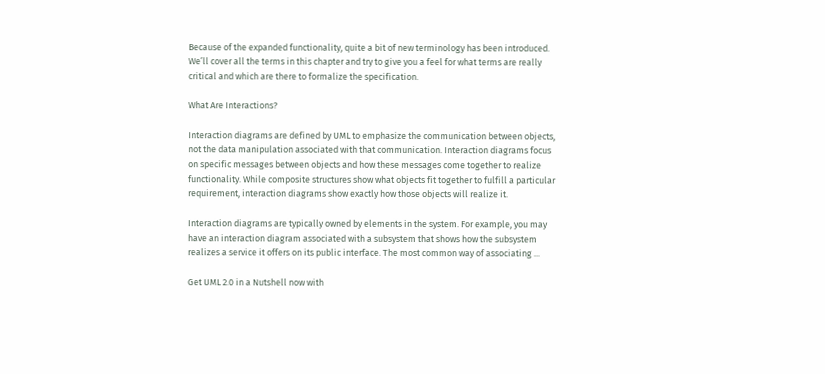Because of the expanded functionality, quite a bit of new terminology has been introduced. We’ll cover all the terms in this chapter and try to give you a feel for what terms are really critical and which are there to formalize the specification.

What Are Interactions?

Interaction diagrams are defined by UML to emphasize the communication between objects, not the data manipulation associated with that communication. Interaction diagrams focus on specific messages between objects and how these messages come together to realize functionality. While composite structures show what objects fit together to fulfill a particular requirement, interaction diagrams show exactly how those objects will realize it.

Interaction diagrams are typically owned by elements in the system. For example, you may have an interaction diagram associated with a subsystem that shows how the subsystem realizes a service it offers on its public interface. The most common way of associating ...

Get UML 2.0 in a Nutshell now with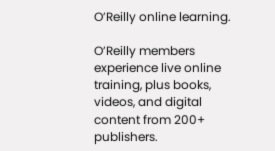O’Reilly online learning.

O’Reilly members experience live online training, plus books, videos, and digital content from 200+ publishers.